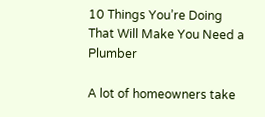10 Things You’re Doing That Will Make You Need a Plumber

A lot of homeowners take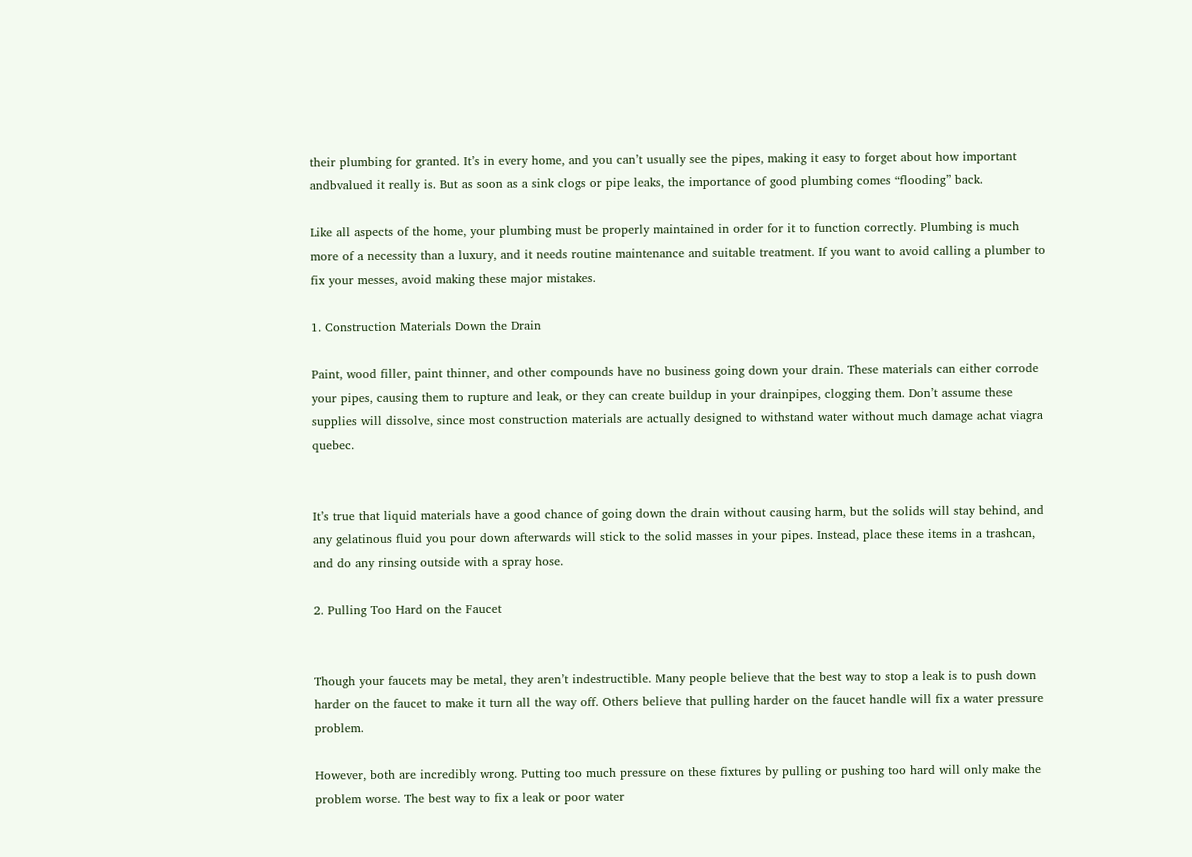their plumbing for granted. It’s in every home, and you can’t usually see the pipes, making it easy to forget about how important andbvalued it really is. But as soon as a sink clogs or pipe leaks, the importance of good plumbing comes “flooding” back.

Like all aspects of the home, your plumbing must be properly maintained in order for it to function correctly. Plumbing is much more of a necessity than a luxury, and it needs routine maintenance and suitable treatment. If you want to avoid calling a plumber to fix your messes, avoid making these major mistakes.

1. Construction Materials Down the Drain

Paint, wood filler, paint thinner, and other compounds have no business going down your drain. These materials can either corrode your pipes, causing them to rupture and leak, or they can create buildup in your drainpipes, clogging them. Don’t assume these supplies will dissolve, since most construction materials are actually designed to withstand water without much damage achat viagra quebec.


It’s true that liquid materials have a good chance of going down the drain without causing harm, but the solids will stay behind, and any gelatinous fluid you pour down afterwards will stick to the solid masses in your pipes. Instead, place these items in a trashcan, and do any rinsing outside with a spray hose.

2. Pulling Too Hard on the Faucet


Though your faucets may be metal, they aren’t indestructible. Many people believe that the best way to stop a leak is to push down harder on the faucet to make it turn all the way off. Others believe that pulling harder on the faucet handle will fix a water pressure problem.

However, both are incredibly wrong. Putting too much pressure on these fixtures by pulling or pushing too hard will only make the problem worse. The best way to fix a leak or poor water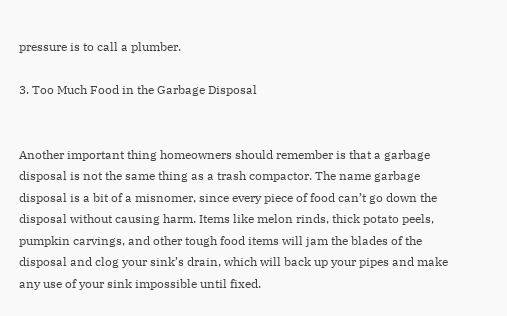pressure is to call a plumber.

3. Too Much Food in the Garbage Disposal


Another important thing homeowners should remember is that a garbage disposal is not the same thing as a trash compactor. The name garbage disposal is a bit of a misnomer, since every piece of food can’t go down the disposal without causing harm. Items like melon rinds, thick potato peels, pumpkin carvings, and other tough food items will jam the blades of the disposal and clog your sink’s drain, which will back up your pipes and make any use of your sink impossible until fixed.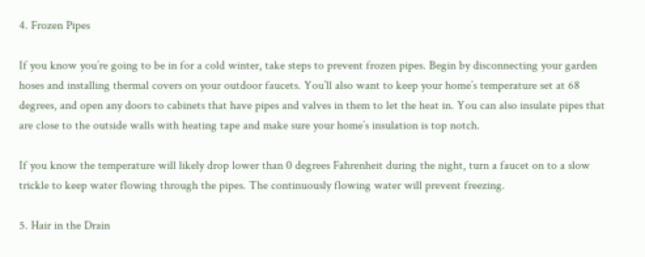4. Frozen Pipes

If you know you’re going to be in for a cold winter, take steps to prevent frozen pipes. Begin by disconnecting your garden hoses and installing thermal covers on your outdoor faucets. You’ll also want to keep your home’s temperature set at 68 degrees, and open any doors to cabinets that have pipes and valves in them to let the heat in. You can also insulate pipes that are close to the outside walls with heating tape and make sure your home’s insulation is top notch.

If you know the temperature will likely drop lower than 0 degrees Fahrenheit during the night, turn a faucet on to a slow trickle to keep water flowing through the pipes. The continuously flowing water will prevent freezing.

5. Hair in the Drain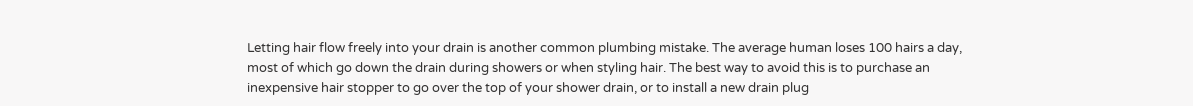Letting hair flow freely into your drain is another common plumbing mistake. The average human loses 100 hairs a day, most of which go down the drain during showers or when styling hair. The best way to avoid this is to purchase an inexpensive hair stopper to go over the top of your shower drain, or to install a new drain plug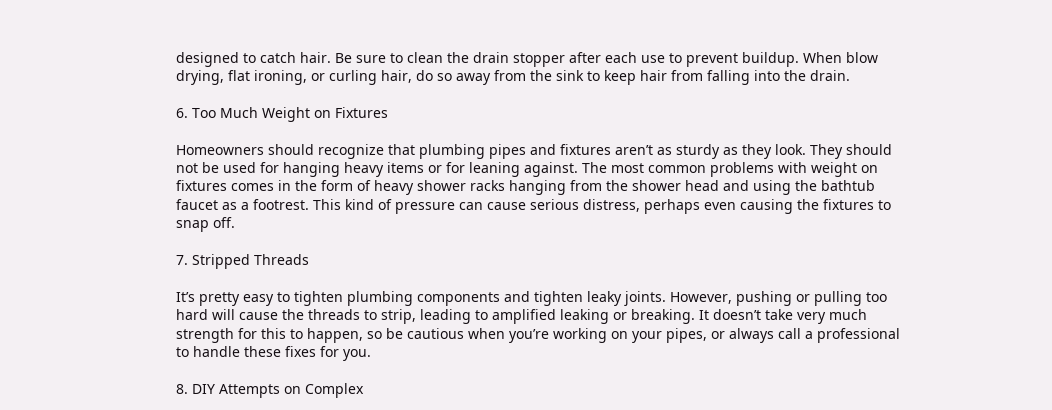designed to catch hair. Be sure to clean the drain stopper after each use to prevent buildup. When blow drying, flat ironing, or curling hair, do so away from the sink to keep hair from falling into the drain.

6. Too Much Weight on Fixtures

Homeowners should recognize that plumbing pipes and fixtures aren’t as sturdy as they look. They should not be used for hanging heavy items or for leaning against. The most common problems with weight on fixtures comes in the form of heavy shower racks hanging from the shower head and using the bathtub faucet as a footrest. This kind of pressure can cause serious distress, perhaps even causing the fixtures to snap off.

7. Stripped Threads

It’s pretty easy to tighten plumbing components and tighten leaky joints. However, pushing or pulling too hard will cause the threads to strip, leading to amplified leaking or breaking. It doesn’t take very much strength for this to happen, so be cautious when you’re working on your pipes, or always call a professional to handle these fixes for you.

8. DIY Attempts on Complex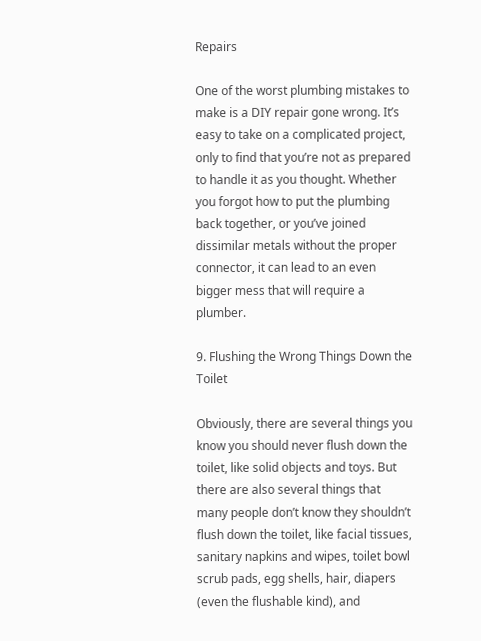Repairs

One of the worst plumbing mistakes to make is a DIY repair gone wrong. It’s easy to take on a complicated project, only to find that you’re not as prepared to handle it as you thought. Whether you forgot how to put the plumbing back together, or you’ve joined dissimilar metals without the proper connector, it can lead to an even bigger mess that will require a plumber.

9. Flushing the Wrong Things Down the Toilet

Obviously, there are several things you know you should never flush down the toilet, like solid objects and toys. But there are also several things that many people don’t know they shouldn’t flush down the toilet, like facial tissues, sanitary napkins and wipes, toilet bowl scrub pads, egg shells, hair, diapers (even the flushable kind), and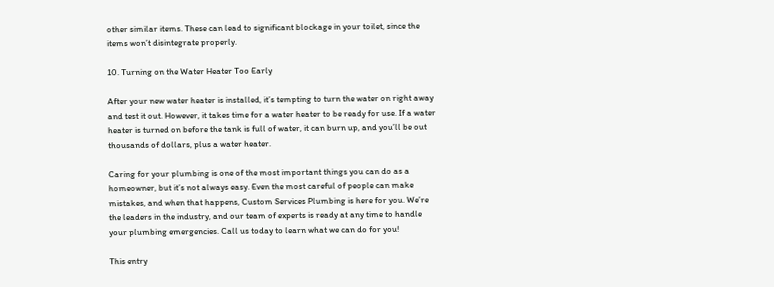other similar items. These can lead to significant blockage in your toilet, since the items won’t disintegrate properly.

10. Turning on the Water Heater Too Early

After your new water heater is installed, it’s tempting to turn the water on right away and test it out. However, it takes time for a water heater to be ready for use. If a water heater is turned on before the tank is full of water, it can burn up, and you’ll be out thousands of dollars, plus a water heater.

Caring for your plumbing is one of the most important things you can do as a homeowner, but it’s not always easy. Even the most careful of people can make mistakes, and when that happens, Custom Services Plumbing is here for you. We’re the leaders in the industry, and our team of experts is ready at any time to handle your plumbing emergencies. Call us today to learn what we can do for you!

This entry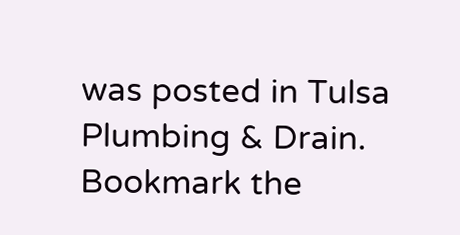was posted in Tulsa Plumbing & Drain. Bookmark the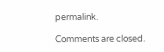permalink.

Comments are closed.